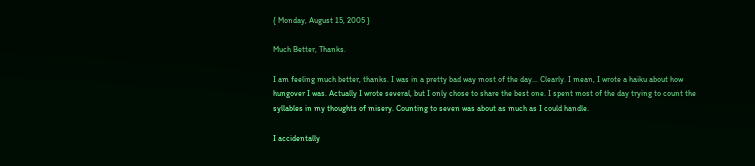{ Monday, August 15, 2005 }

Much Better, Thanks.

I am feeling much better, thanks. I was in a pretty bad way most of the day... Clearly. I mean, I wrote a haiku about how hungover I was. Actually I wrote several, but I only chose to share the best one. I spent most of the day trying to count the syllables in my thoughts of misery. Counting to seven was about as much as I could handle.

I accidentally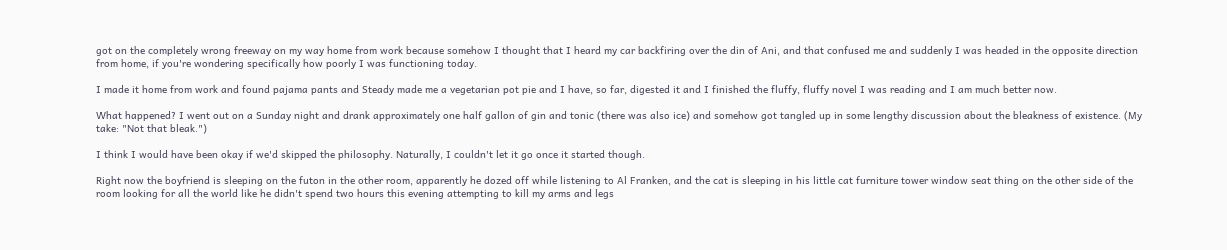got on the completely wrong freeway on my way home from work because somehow I thought that I heard my car backfiring over the din of Ani, and that confused me and suddenly I was headed in the opposite direction from home, if you're wondering specifically how poorly I was functioning today.

I made it home from work and found pajama pants and Steady made me a vegetarian pot pie and I have, so far, digested it and I finished the fluffy, fluffy novel I was reading and I am much better now.

What happened? I went out on a Sunday night and drank approximately one half gallon of gin and tonic (there was also ice) and somehow got tangled up in some lengthy discussion about the bleakness of existence. (My take: "Not that bleak.")

I think I would have been okay if we'd skipped the philosophy. Naturally, I couldn't let it go once it started though.

Right now the boyfriend is sleeping on the futon in the other room, apparently he dozed off while listening to Al Franken, and the cat is sleeping in his little cat furniture tower window seat thing on the other side of the room looking for all the world like he didn't spend two hours this evening attempting to kill my arms and legs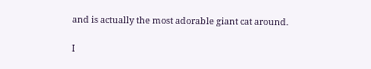and is actually the most adorable giant cat around.

I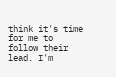think it's time for me to follow their lead. I'm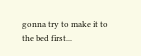gonna try to make it to the bed first...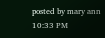posted by mary ann 10:33 PM